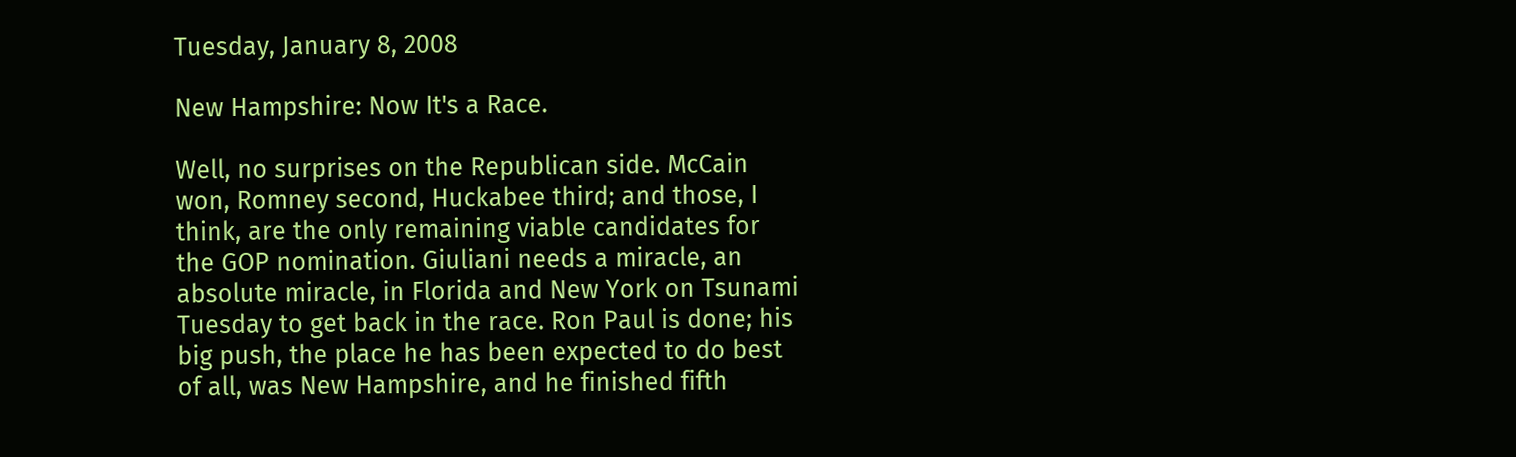Tuesday, January 8, 2008

New Hampshire: Now It's a Race.

Well, no surprises on the Republican side. McCain won, Romney second, Huckabee third; and those, I think, are the only remaining viable candidates for the GOP nomination. Giuliani needs a miracle, an absolute miracle, in Florida and New York on Tsunami Tuesday to get back in the race. Ron Paul is done; his big push, the place he has been expected to do best of all, was New Hampshire, and he finished fifth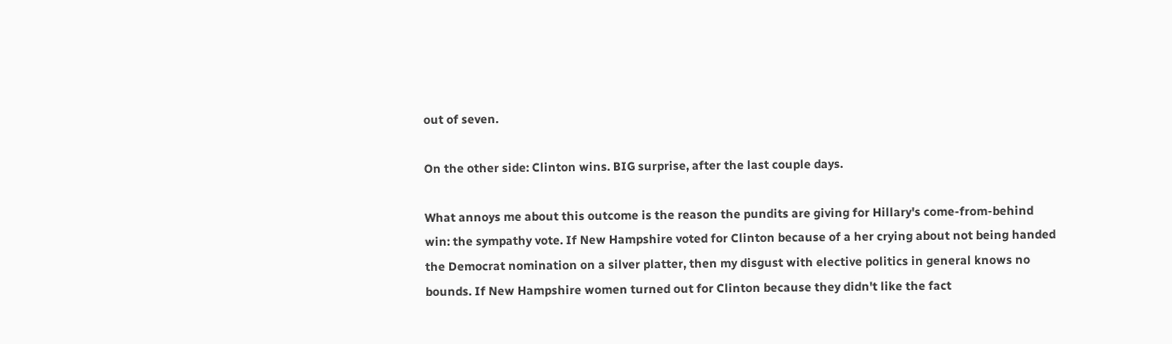out of seven.

On the other side: Clinton wins. BIG surprise, after the last couple days.

What annoys me about this outcome is the reason the pundits are giving for Hillary's come-from-behind win: the sympathy vote. If New Hampshire voted for Clinton because of a her crying about not being handed the Democrat nomination on a silver platter, then my disgust with elective politics in general knows no bounds. If New Hampshire women turned out for Clinton because they didn't like the fact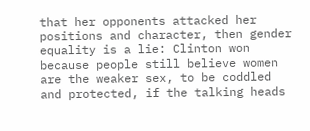that her opponents attacked her positions and character, then gender equality is a lie: Clinton won because people still believe women are the weaker sex, to be coddled and protected, if the talking heads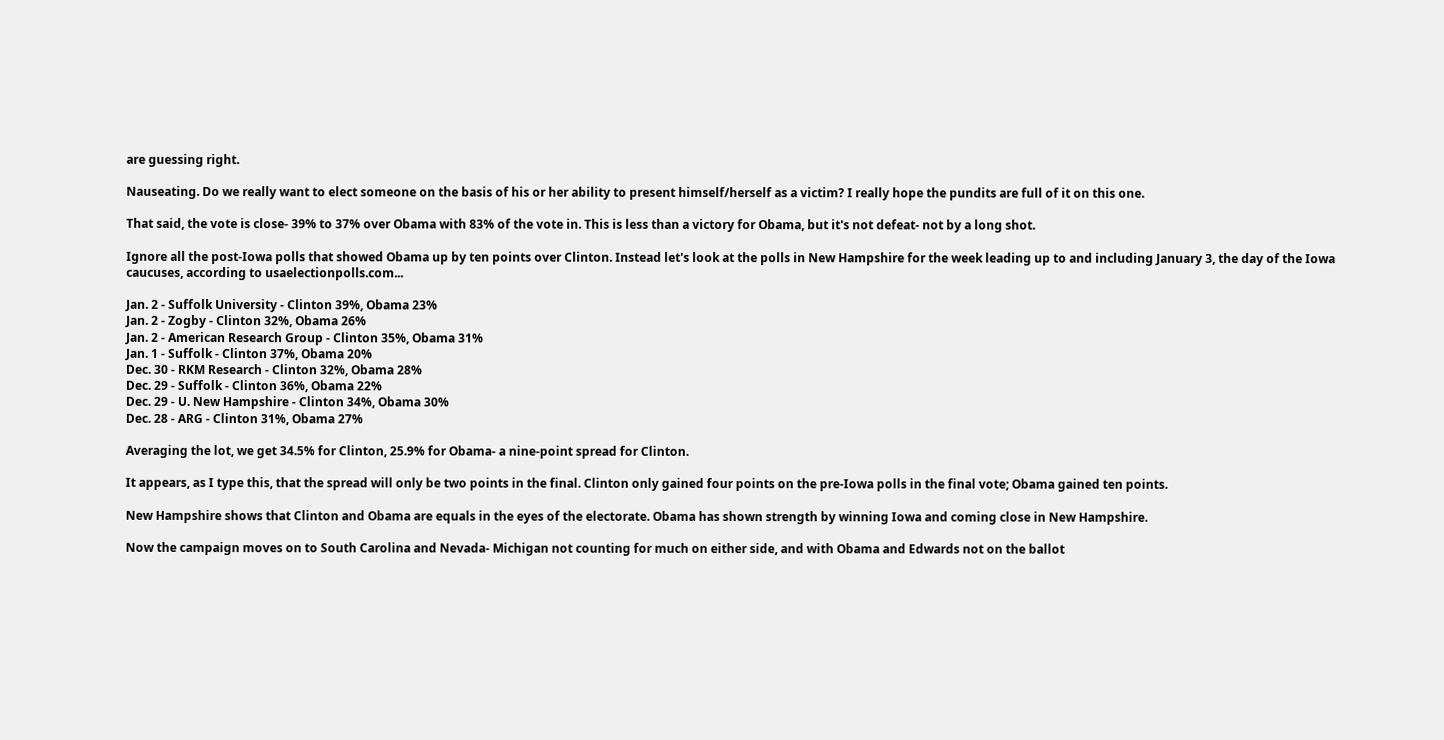are guessing right.

Nauseating. Do we really want to elect someone on the basis of his or her ability to present himself/herself as a victim? I really hope the pundits are full of it on this one.

That said, the vote is close- 39% to 37% over Obama with 83% of the vote in. This is less than a victory for Obama, but it's not defeat- not by a long shot.

Ignore all the post-Iowa polls that showed Obama up by ten points over Clinton. Instead let's look at the polls in New Hampshire for the week leading up to and including January 3, the day of the Iowa caucuses, according to usaelectionpolls.com...

Jan. 2 - Suffolk University - Clinton 39%, Obama 23%
Jan. 2 - Zogby - Clinton 32%, Obama 26%
Jan. 2 - American Research Group - Clinton 35%, Obama 31%
Jan. 1 - Suffolk - Clinton 37%, Obama 20%
Dec. 30 - RKM Research - Clinton 32%, Obama 28%
Dec. 29 - Suffolk - Clinton 36%, Obama 22%
Dec. 29 - U. New Hampshire - Clinton 34%, Obama 30%
Dec. 28 - ARG - Clinton 31%, Obama 27%

Averaging the lot, we get 34.5% for Clinton, 25.9% for Obama- a nine-point spread for Clinton.

It appears, as I type this, that the spread will only be two points in the final. Clinton only gained four points on the pre-Iowa polls in the final vote; Obama gained ten points.

New Hampshire shows that Clinton and Obama are equals in the eyes of the electorate. Obama has shown strength by winning Iowa and coming close in New Hampshire.

Now the campaign moves on to South Carolina and Nevada- Michigan not counting for much on either side, and with Obama and Edwards not on the ballot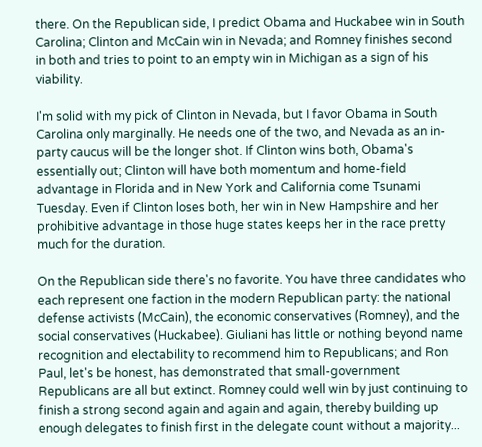there. On the Republican side, I predict Obama and Huckabee win in South Carolina; Clinton and McCain win in Nevada; and Romney finishes second in both and tries to point to an empty win in Michigan as a sign of his viability.

I'm solid with my pick of Clinton in Nevada, but I favor Obama in South Carolina only marginally. He needs one of the two, and Nevada as an in-party caucus will be the longer shot. If Clinton wins both, Obama's essentially out; Clinton will have both momentum and home-field advantage in Florida and in New York and California come Tsunami Tuesday. Even if Clinton loses both, her win in New Hampshire and her prohibitive advantage in those huge states keeps her in the race pretty much for the duration.

On the Republican side there's no favorite. You have three candidates who each represent one faction in the modern Republican party: the national defense activists (McCain), the economic conservatives (Romney), and the social conservatives (Huckabee). Giuliani has little or nothing beyond name recognition and electability to recommend him to Republicans; and Ron Paul, let's be honest, has demonstrated that small-government Republicans are all but extinct. Romney could well win by just continuing to finish a strong second again and again and again, thereby building up enough delegates to finish first in the delegate count without a majority...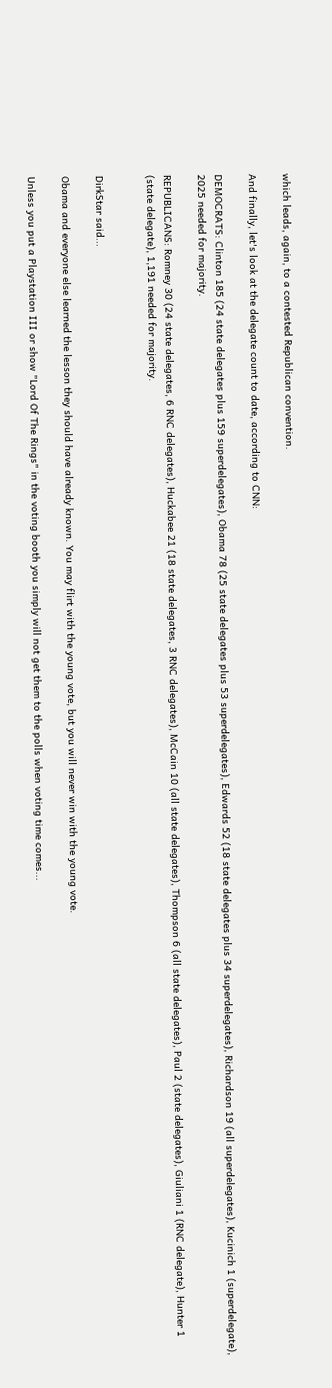which leads, again, to a contested Republican convention.

And finally, let's look at the delegate count to date, according to CNN:

DEMOCRATS: Clinton 185 (24 state delegates plus 159 superdelegates), Obama 78 (25 state delegates plus 53 superdelegates), Edwards 52 (18 state delegates plus 34 superdelegates), Richardson 19 (all superdelegates), Kucinich 1 (superdelegate), 2025 needed for majority.

REPUBLICANS: Romney 30 (24 state delegates, 6 RNC delegates), Huckabee 21 (18 state delegates, 3 RNC delegates), McCain 10 (all state delegates), Thompson 6 (all state delegates), Paul 2 (state delegates), Giuliani 1 (RNC delegate), Hunter 1 (state delegate), 1,191 needed for majority.


DirkStar said...

Obama and everyone else learned the lesson they should have already known. You may flirt with the young vote, but you will never win with the young vote.

Unless you put a Playstation III or show "Lord Of The Rings" in the voting booth you simply will not get them to the polls when voting time comes...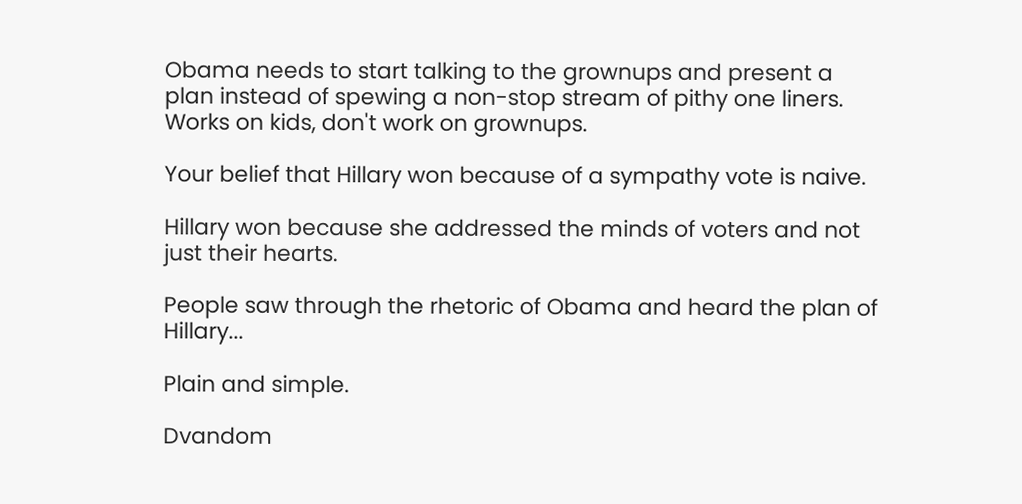Obama needs to start talking to the grownups and present a plan instead of spewing a non-stop stream of pithy one liners. Works on kids, don't work on grownups.

Your belief that Hillary won because of a sympathy vote is naive.

Hillary won because she addressed the minds of voters and not just their hearts.

People saw through the rhetoric of Obama and heard the plan of Hillary...

Plain and simple.

Dvandom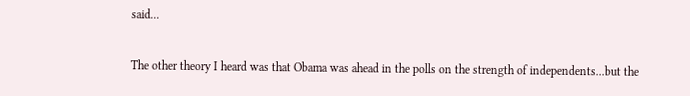said...

The other theory I heard was that Obama was ahead in the polls on the strength of independents...but the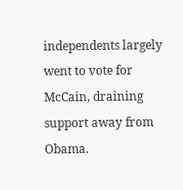independents largely went to vote for McCain, draining support away from Obama.